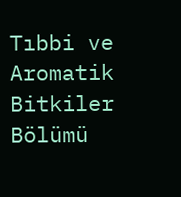Tıbbi ve Aromatik Bitkiler Bölümü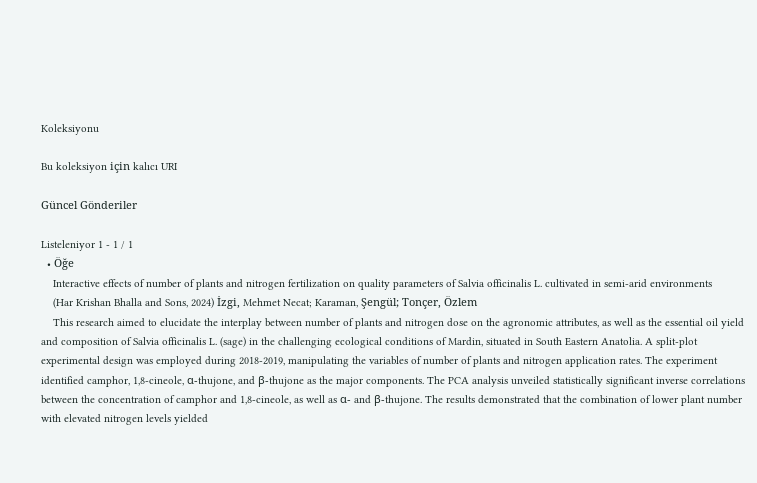Koleksiyonu

Bu koleksiyon için kalıcı URI

Güncel Gönderiler

Listeleniyor 1 - 1 / 1
  • Öğe
    Interactive effects of number of plants and nitrogen fertilization on quality parameters of Salvia officinalis L. cultivated in semi-arid environments
    (Har Krishan Bhalla and Sons, 2024) İzgi, Mehmet Necat; Karaman, Şengül; Tonçer, Özlem
    This research aimed to elucidate the interplay between number of plants and nitrogen dose on the agronomic attributes, as well as the essential oil yield and composition of Salvia officinalis L. (sage) in the challenging ecological conditions of Mardin, situated in South Eastern Anatolia. A split-plot experimental design was employed during 2018-2019, manipulating the variables of number of plants and nitrogen application rates. The experiment identified camphor, 1,8-cineole, α-thujone, and β-thujone as the major components. The PCA analysis unveiled statistically significant inverse correlations between the concentration of camphor and 1,8-cineole, as well as α- and β-thujone. The results demonstrated that the combination of lower plant number with elevated nitrogen levels yielded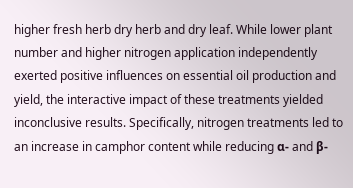higher fresh herb dry herb and dry leaf. While lower plant number and higher nitrogen application independently exerted positive influences on essential oil production and yield, the interactive impact of these treatments yielded inconclusive results. Specifically, nitrogen treatments led to an increase in camphor content while reducing α- and β-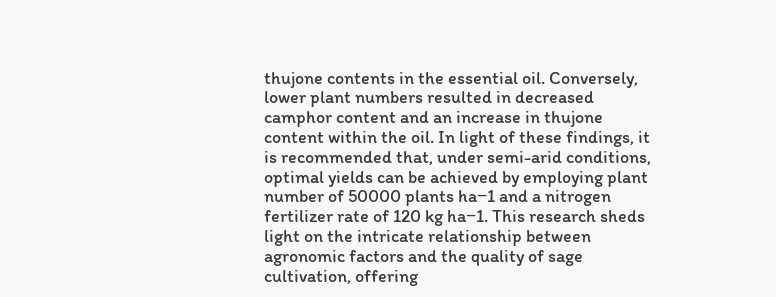thujone contents in the essential oil. Conversely, lower plant numbers resulted in decreased camphor content and an increase in thujone content within the oil. In light of these findings, it is recommended that, under semi-arid conditions, optimal yields can be achieved by employing plant number of 50000 plants ha−1 and a nitrogen fertilizer rate of 120 kg ha−1. This research sheds light on the intricate relationship between agronomic factors and the quality of sage cultivation, offering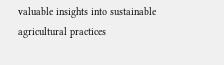valuable insights into sustainable agricultural practices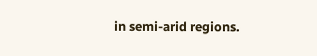in semi-arid regions.